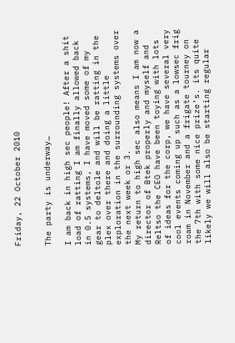Friday, 22 October 2010


The party is underway…

I am back in high sec people! After a shit load of ratting I am finally allowed back in 0.5 systems, I have moved some of my gear to deltole and will be ratting in the plex over there and doing a little exploration in the surrounding systems over the next week or 3.
My return to high sec also means I am now a director of Btek properly and myself and Reltso the CEO have been toying with lots of ideas for the corp, we have several very cool events coming up such as a lowsec frig roam in November and a frigate tourney on the 7th with some nice prize’s. its quite likely we will also be starting regular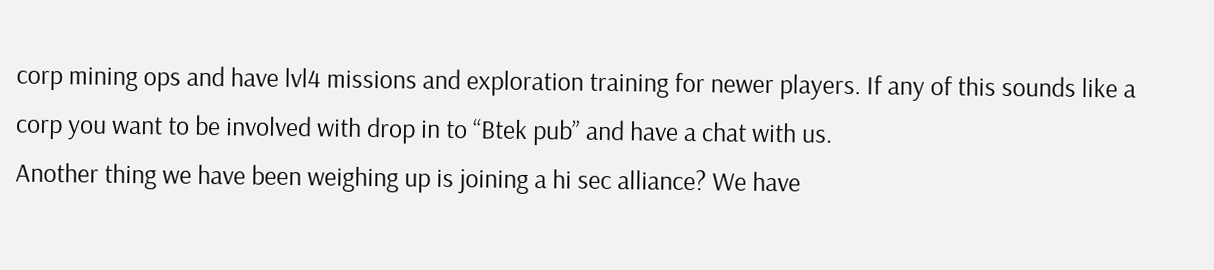corp mining ops and have lvl4 missions and exploration training for newer players. If any of this sounds like a corp you want to be involved with drop in to “Btek pub” and have a chat with us.
Another thing we have been weighing up is joining a hi sec alliance? We have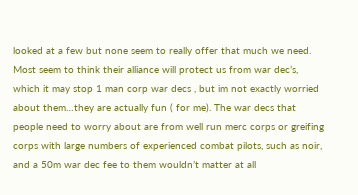looked at a few but none seem to really offer that much we need. Most seem to think their alliance will protect us from war dec’s, which it may stop 1 man corp war decs , but im not exactly worried about them…they are actually fun ( for me). The war decs that people need to worry about are from well run merc corps or greifing corps with large numbers of experienced combat pilots, such as noir, and a 50m war dec fee to them wouldn’t matter at all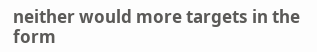neither would more targets in the form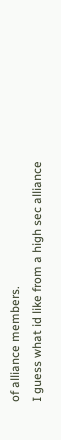of alliance members.
I guess what id like from a high sec alliance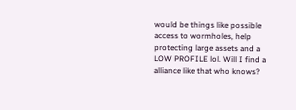would be things like possible access to wormholes, help protecting large assets and a LOW PROFILE lol. Will I find a alliance like that who knows?